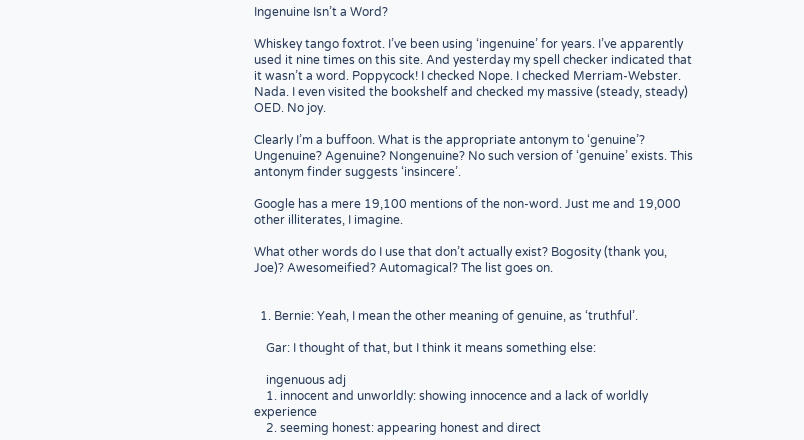Ingenuine Isn’t a Word?

Whiskey tango foxtrot. I’ve been using ‘ingenuine’ for years. I’ve apparently used it nine times on this site. And yesterday my spell checker indicated that it wasn’t a word. Poppycock! I checked Nope. I checked Merriam-Webster. Nada. I even visited the bookshelf and checked my massive (steady, steady) OED. No joy.

Clearly I’m a buffoon. What is the appropriate antonym to ‘genuine’? Ungenuine? Agenuine? Nongenuine? No such version of ‘genuine’ exists. This antonym finder suggests ‘insincere’.

Google has a mere 19,100 mentions of the non-word. Just me and 19,000 other illiterates, I imagine.

What other words do I use that don’t actually exist? Bogosity (thank you, Joe)? Awesomeified? Automagical? The list goes on.


  1. Bernie: Yeah, I mean the other meaning of genuine, as ‘truthful’.

    Gar: I thought of that, but I think it means something else:

    ingenuous adj
    1. innocent and unworldly: showing innocence and a lack of worldly experience
    2. seeming honest: appearing honest and direct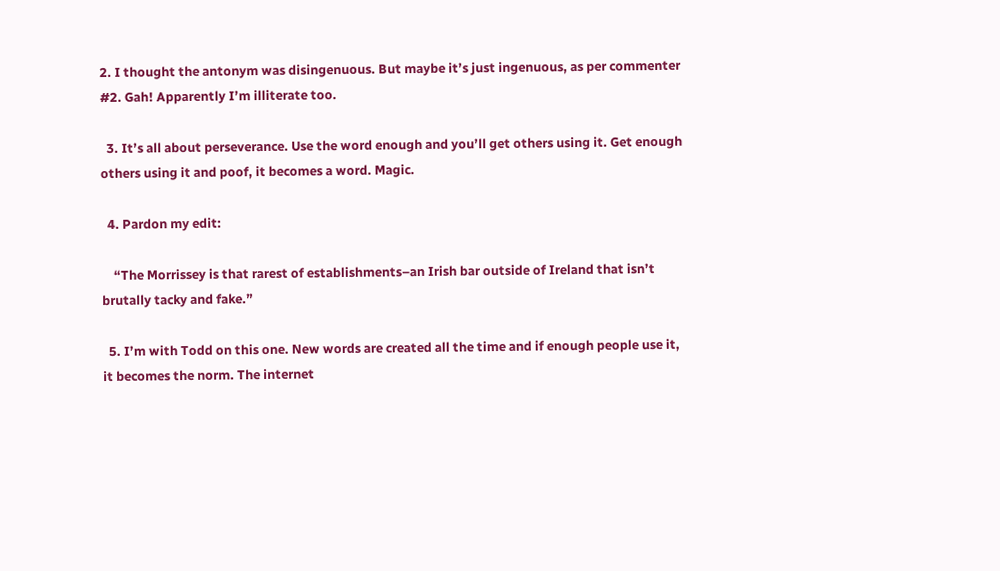2. I thought the antonym was disingenuous. But maybe it’s just ingenuous, as per commenter #2. Gah! Apparently I’m illiterate too.

  3. It’s all about perseverance. Use the word enough and you’ll get others using it. Get enough others using it and poof, it becomes a word. Magic.

  4. Pardon my edit:

    “The Morrissey is that rarest of establishments–an Irish bar outside of Ireland that isn’t brutally tacky and fake.”

  5. I’m with Todd on this one. New words are created all the time and if enough people use it, it becomes the norm. The internet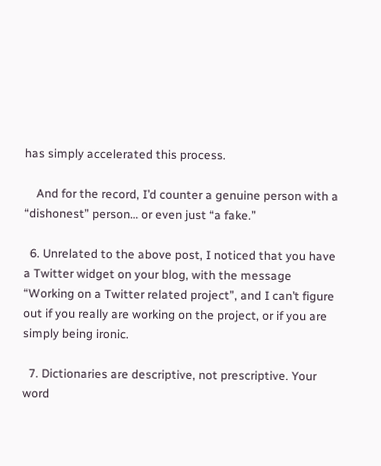has simply accelerated this process.

    And for the record, I’d counter a genuine person with a “dishonest” person… or even just “a fake.”

  6. Unrelated to the above post, I noticed that you have a Twitter widget on your blog, with the message “Working on a Twitter related project”, and I can’t figure out if you really are working on the project, or if you are simply being ironic.

  7. Dictionaries are descriptive, not prescriptive. Your word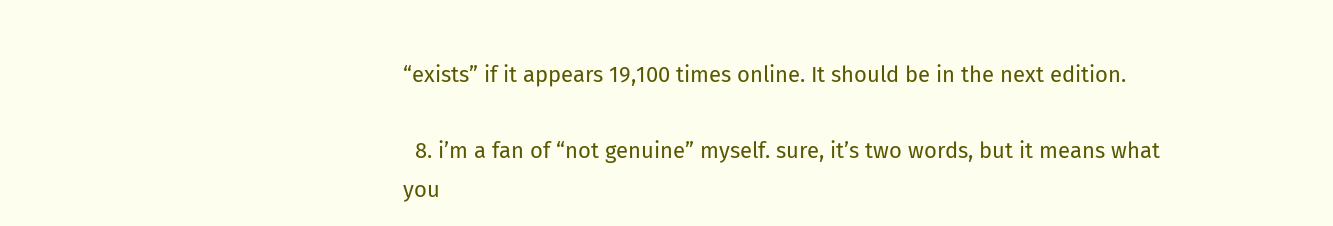“exists” if it appears 19,100 times online. It should be in the next edition.

  8. i’m a fan of “not genuine” myself. sure, it’s two words, but it means what you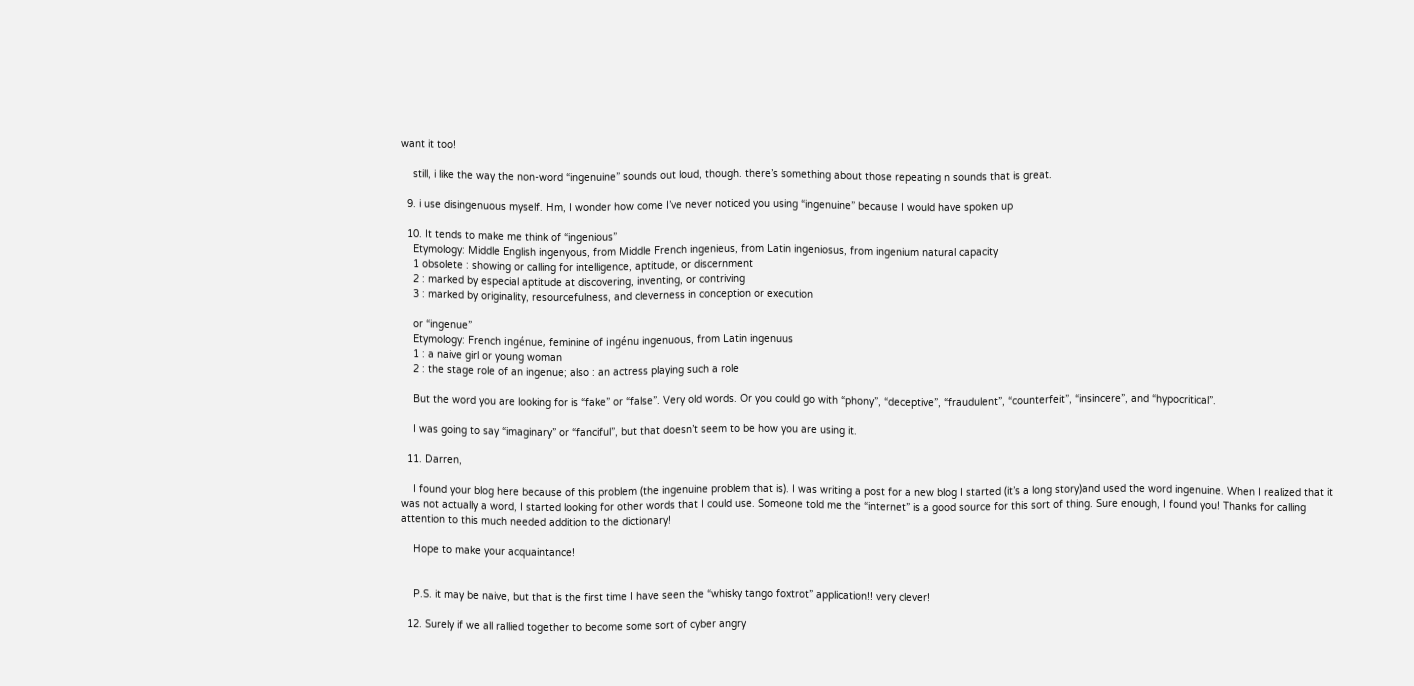want it too!

    still, i like the way the non-word “ingenuine” sounds out loud, though. there’s something about those repeating n sounds that is great.

  9. i use disingenuous myself. Hm, I wonder how come I’ve never noticed you using “ingenuine” because I would have spoken up

  10. It tends to make me think of “ingenious”
    Etymology: Middle English ingenyous, from Middle French ingenieus, from Latin ingeniosus, from ingenium natural capacity
    1 obsolete : showing or calling for intelligence, aptitude, or discernment
    2 : marked by especial aptitude at discovering, inventing, or contriving
    3 : marked by originality, resourcefulness, and cleverness in conception or execution

    or “ingenue”
    Etymology: French ingénue, feminine of ingénu ingenuous, from Latin ingenuus
    1 : a naive girl or young woman
    2 : the stage role of an ingenue; also : an actress playing such a role

    But the word you are looking for is “fake” or “false”. Very old words. Or you could go with “phony”, “deceptive”, “fraudulent”, “counterfeit”, “insincere”, and “hypocritical”.

    I was going to say “imaginary” or “fanciful”, but that doesn’t seem to be how you are using it.

  11. Darren,

    I found your blog here because of this problem (the ingenuine problem that is). I was writing a post for a new blog I started (it’s a long story)and used the word ingenuine. When I realized that it was not actually a word, I started looking for other words that I could use. Someone told me the “internet” is a good source for this sort of thing. Sure enough, I found you! Thanks for calling attention to this much needed addition to the dictionary!

    Hope to make your acquaintance!


    P.S. it may be naive, but that is the first time I have seen the “whisky tango foxtrot” application!! very clever!

  12. Surely if we all rallied together to become some sort of cyber angry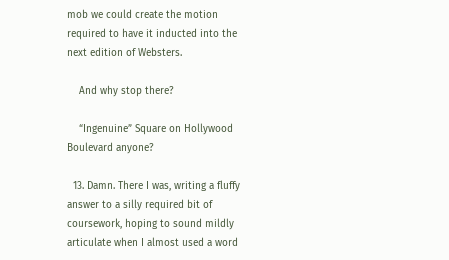mob we could create the motion required to have it inducted into the next edition of Websters.

    And why stop there?

    “Ingenuine” Square on Hollywood Boulevard anyone?

  13. Damn. There I was, writing a fluffy answer to a silly required bit of coursework, hoping to sound mildly articulate when I almost used a word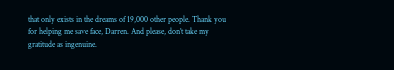that only exists in the dreams of 19,000 other people. Thank you for helping me save face, Darren. And please, don’t take my gratitude as ingenuine.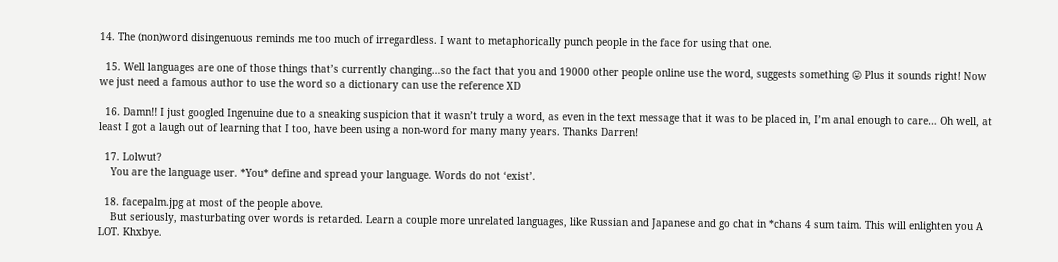14. The (non)word disingenuous reminds me too much of irregardless. I want to metaphorically punch people in the face for using that one.

  15. Well languages are one of those things that’s currently changing…so the fact that you and 19000 other people online use the word, suggests something 😛 Plus it sounds right! Now we just need a famous author to use the word so a dictionary can use the reference XD

  16. Damn!! I just googled Ingenuine due to a sneaking suspicion that it wasn’t truly a word, as even in the text message that it was to be placed in, I’m anal enough to care… Oh well, at least I got a laugh out of learning that I too, have been using a non-word for many many years. Thanks Darren!

  17. Lolwut?
    You are the language user. *You* define and spread your language. Words do not ‘exist’.

  18. facepalm.jpg at most of the people above.
    But seriously, masturbating over words is retarded. Learn a couple more unrelated languages, like Russian and Japanese and go chat in *chans 4 sum taim. This will enlighten you A LOT. Khxbye.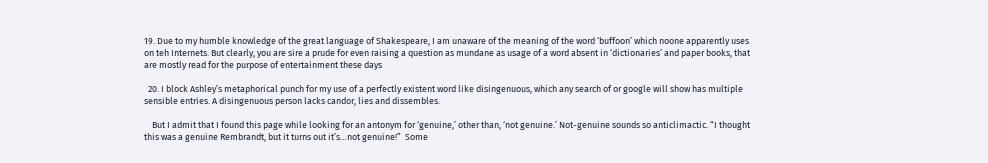19. Due to my humble knowledge of the great language of Shakespeare, I am unaware of the meaning of the word ‘buffoon’ which noone apparently uses on teh Internets. But clearly, you are sire a prude for even raising a question as mundane as usage of a word absent in ‘dictionaries’ and paper books, that are mostly read for the purpose of entertainment these days

  20. I block Ashley’s metaphorical punch for my use of a perfectly existent word like disingenuous, which any search of or google will show has multiple sensible entries. A disingenuous person lacks candor, lies and dissembles.

    But I admit that I found this page while looking for an antonym for ‘genuine,’ other than, ‘not genuine.’ Not-genuine sounds so anticlimactic. “I thought this was a genuine Rembrandt, but it turns out it’s…not genuine!”  Some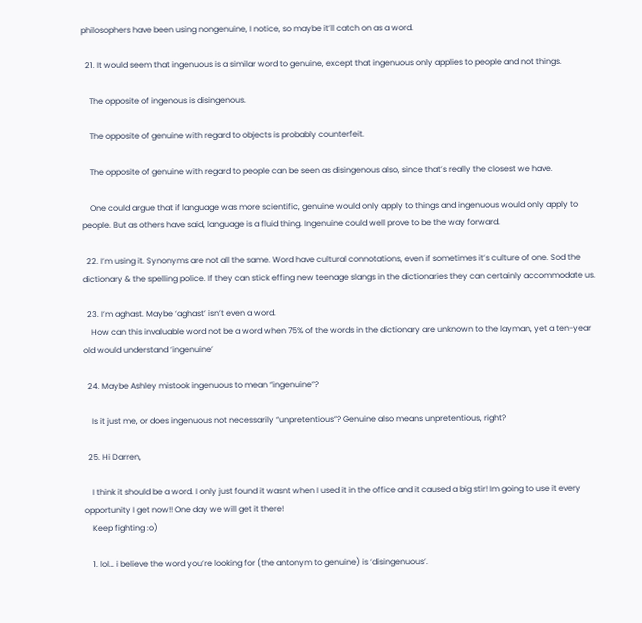philosophers have been using nongenuine, I notice, so maybe it’ll catch on as a word.

  21. It would seem that ingenuous is a similar word to genuine, except that ingenuous only applies to people and not things.

    The opposite of ingenous is disingenous.

    The opposite of genuine with regard to objects is probably counterfeit.

    The opposite of genuine with regard to people can be seen as disingenous also, since that’s really the closest we have.

    One could argue that if language was more scientific, genuine would only apply to things and ingenuous would only apply to people. But as others have said, language is a fluid thing. Ingenuine could well prove to be the way forward.

  22. I’m using it. Synonyms are not all the same. Word have cultural connotations, even if sometimes it’s culture of one. Sod the dictionary & the spelling police. If they can stick effing new teenage slangs in the dictionaries they can certainly accommodate us.

  23. I’m aghast. Maybe ‘aghast’ isn’t even a word.
    How can this invaluable word not be a word when 75% of the words in the dictionary are unknown to the layman, yet a ten-year old would understand ‘ingenuine’

  24. Maybe Ashley mistook ingenuous to mean “ingenuine”?

    Is it just me, or does ingenuous not necessarily “unpretentious”? Genuine also means unpretentious, right?

  25. Hi Darren,

    I think it should be a word. I only just found it wasnt when I used it in the office and it caused a big stir! Im going to use it every opportunity I get now!! One day we will get it there!
    Keep fighting :o)

    1. lol… i believe the word you’re looking for (the antonym to genuine) is ‘disingenuous’.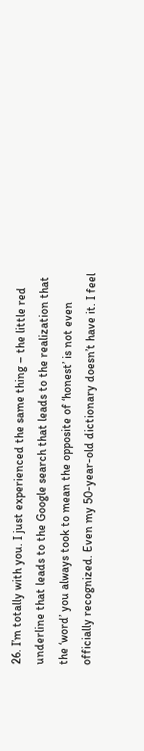26. I’m totally with you. I just experienced the same thing – the little red underline that leads to the Google search that leads to the realization that the ‘word’ you always took to mean the opposite of ‘honest’ is not even officially recognized. Even my 50-year-old dictionary doesn’t have it. I feel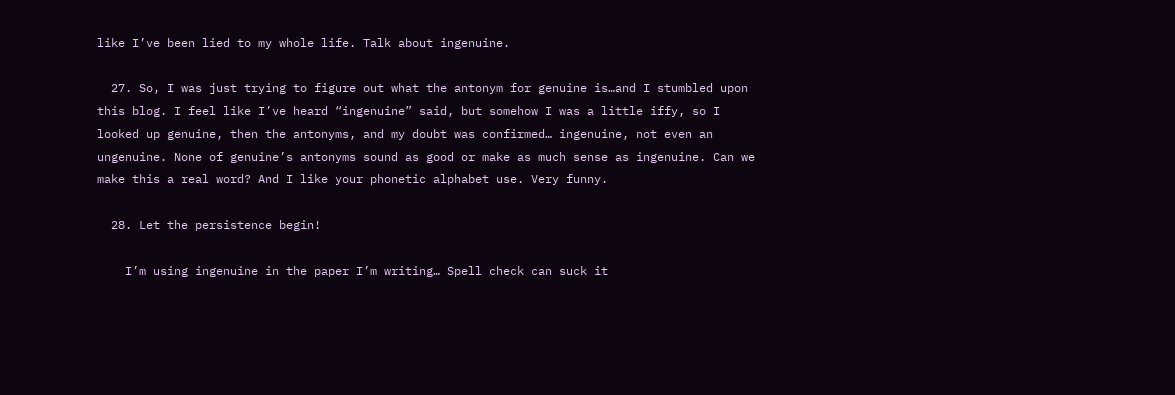like I’ve been lied to my whole life. Talk about ingenuine.

  27. So, I was just trying to figure out what the antonym for genuine is…and I stumbled upon this blog. I feel like I’ve heard “ingenuine” said, but somehow I was a little iffy, so I looked up genuine, then the antonyms, and my doubt was confirmed… ingenuine, not even an ungenuine. None of genuine’s antonyms sound as good or make as much sense as ingenuine. Can we make this a real word? And I like your phonetic alphabet use. Very funny.

  28. Let the persistence begin!

    I’m using ingenuine in the paper I’m writing… Spell check can suck it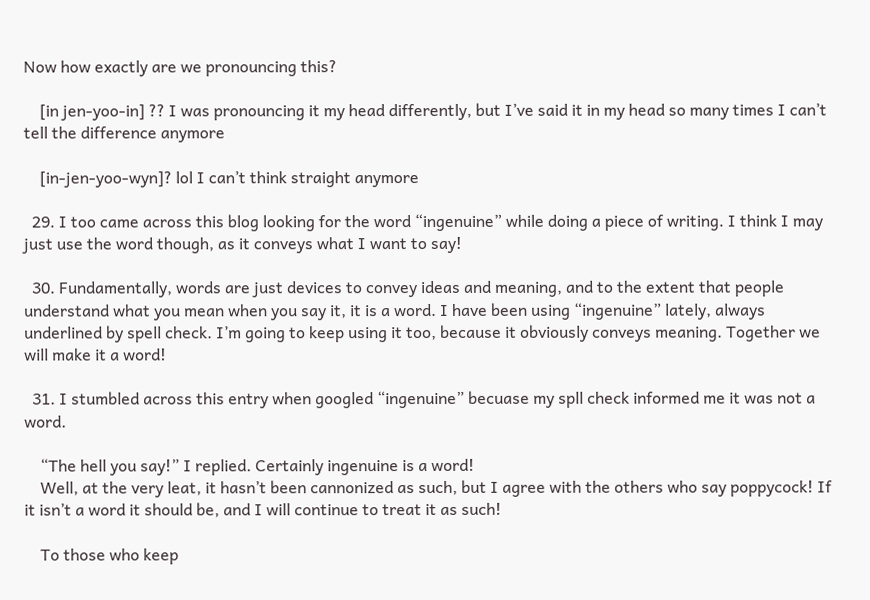Now how exactly are we pronouncing this?

    [in jen-yoo-in] ?? I was pronouncing it my head differently, but I’ve said it in my head so many times I can’t tell the difference anymore

    [in-jen-yoo-wyn]? lol I can’t think straight anymore

  29. I too came across this blog looking for the word “ingenuine” while doing a piece of writing. I think I may just use the word though, as it conveys what I want to say!

  30. Fundamentally, words are just devices to convey ideas and meaning, and to the extent that people understand what you mean when you say it, it is a word. I have been using “ingenuine” lately, always underlined by spell check. I’m going to keep using it too, because it obviously conveys meaning. Together we will make it a word!

  31. I stumbled across this entry when googled “ingenuine” becuase my spll check informed me it was not a word.

    “The hell you say!” I replied. Certainly ingenuine is a word!
    Well, at the very leat, it hasn’t been cannonized as such, but I agree with the others who say poppycock! If it isn’t a word it should be, and I will continue to treat it as such!

    To those who keep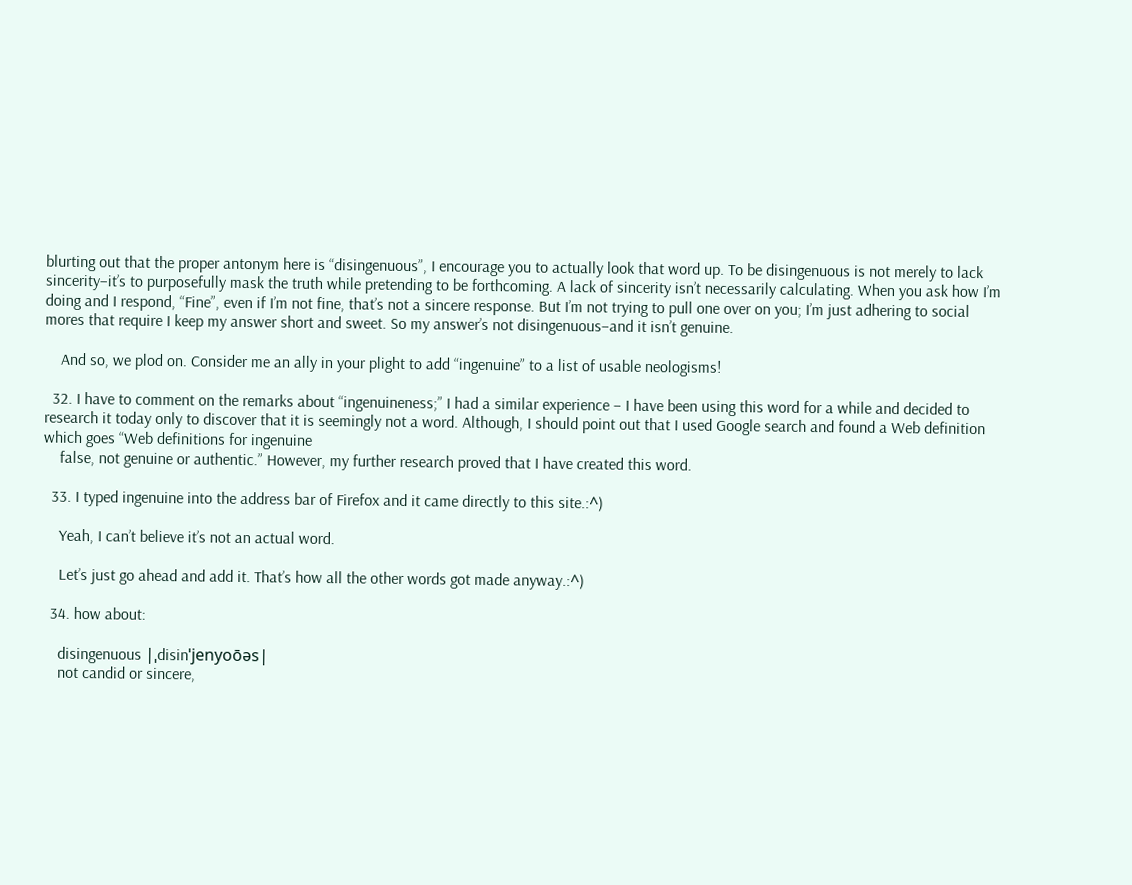blurting out that the proper antonym here is “disingenuous”, I encourage you to actually look that word up. To be disingenuous is not merely to lack sincerity–it’s to purposefully mask the truth while pretending to be forthcoming. A lack of sincerity isn’t necessarily calculating. When you ask how I’m doing and I respond, “Fine”, even if I’m not fine, that’s not a sincere response. But I’m not trying to pull one over on you; I’m just adhering to social mores that require I keep my answer short and sweet. So my answer’s not disingenuous–and it isn’t genuine.

    And so, we plod on. Consider me an ally in your plight to add “ingenuine” to a list of usable neologisms!

  32. I have to comment on the remarks about “ingenuineness;” I had a similar experience – I have been using this word for a while and decided to research it today only to discover that it is seemingly not a word. Although, I should point out that I used Google search and found a Web definition which goes “Web definitions for ingenuine
    false, not genuine or authentic.” However, my further research proved that I have created this word.

  33. I typed ingenuine into the address bar of Firefox and it came directly to this site.:^)

    Yeah, I can’t believe it’s not an actual word.

    Let’s just go ahead and add it. That’s how all the other words got made anyway.:^)

  34. how about:

    disingenuous |ˌdisinˈjenyoōəs|
    not candid or sincere,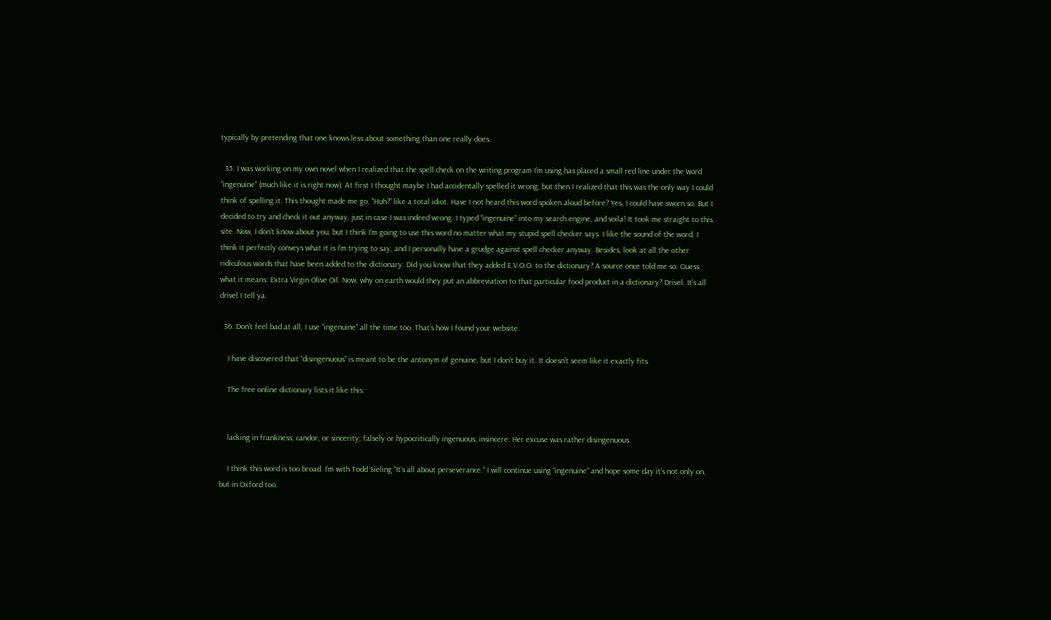typically by pretending that one knows less about something than one really does.

  35. I was working on my own novel when I realized that the spell check on the writing program I’m using has placed a small red line under the word “ingenuine” (much like it is right now). At first I thought maybe I had accidentally spelled it wrong, but then I realized that this was the only way I could think of spelling it. This thought made me go, “Huh?” like a total idiot. Have I not heard this word spoken aloud before? Yes, I could have sworn so. But I decided to try and check it out anyway, just in case I was indeed wrong. I typed “ingenuine” into my search engine, and voila! It took me straight to this site. Now, I don’t know about you, but I think I’m going to use this word no matter what my stupid spell checker says. I like the sound of the word, I think it perfectly conveys what it is I’m trying to say, and I personally have a grudge against spell checker anyway. Besides, look at all the other ridiculous words that have been added to the dictionary. Did you know that they added E.V.O.O. to the dictionary? A source once told me so. Guess what it means: Extra Virgin Olive Oil. Now, why on earth would they put an abbreviation to that particular food product in a dictionary? Drivel. It’s all drivel I tell ya.

  36. Don’t feel bad at all, I use “ingenuine” all the time too. That’s how I found your website.

    I have discovered that “disingenuous” is meant to be the antonym of genuine, but I don’t buy it. It doesn’t seem like it exactly fits.

    The free online dictionary lists it like this:


    lacking in frankness, candor, or sincerity; falsely or hypocritically ingenuous; insincere: Her excuse was rather disingenuous.

    I think this word is too broad. I’m with Todd Sieling “It’s all about perseverance.” I will continue using “ingenuine” and hope some day it’s not only on, but in Oxford too.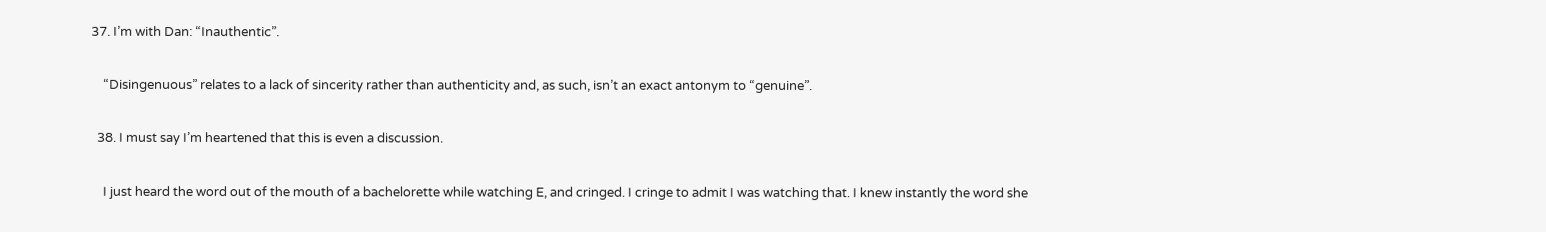37. I’m with Dan: “Inauthentic”.

    “Disingenuous” relates to a lack of sincerity rather than authenticity and, as such, isn’t an exact antonym to “genuine”.

  38. I must say I’m heartened that this is even a discussion.

    I just heard the word out of the mouth of a bachelorette while watching E, and cringed. I cringe to admit I was watching that. I knew instantly the word she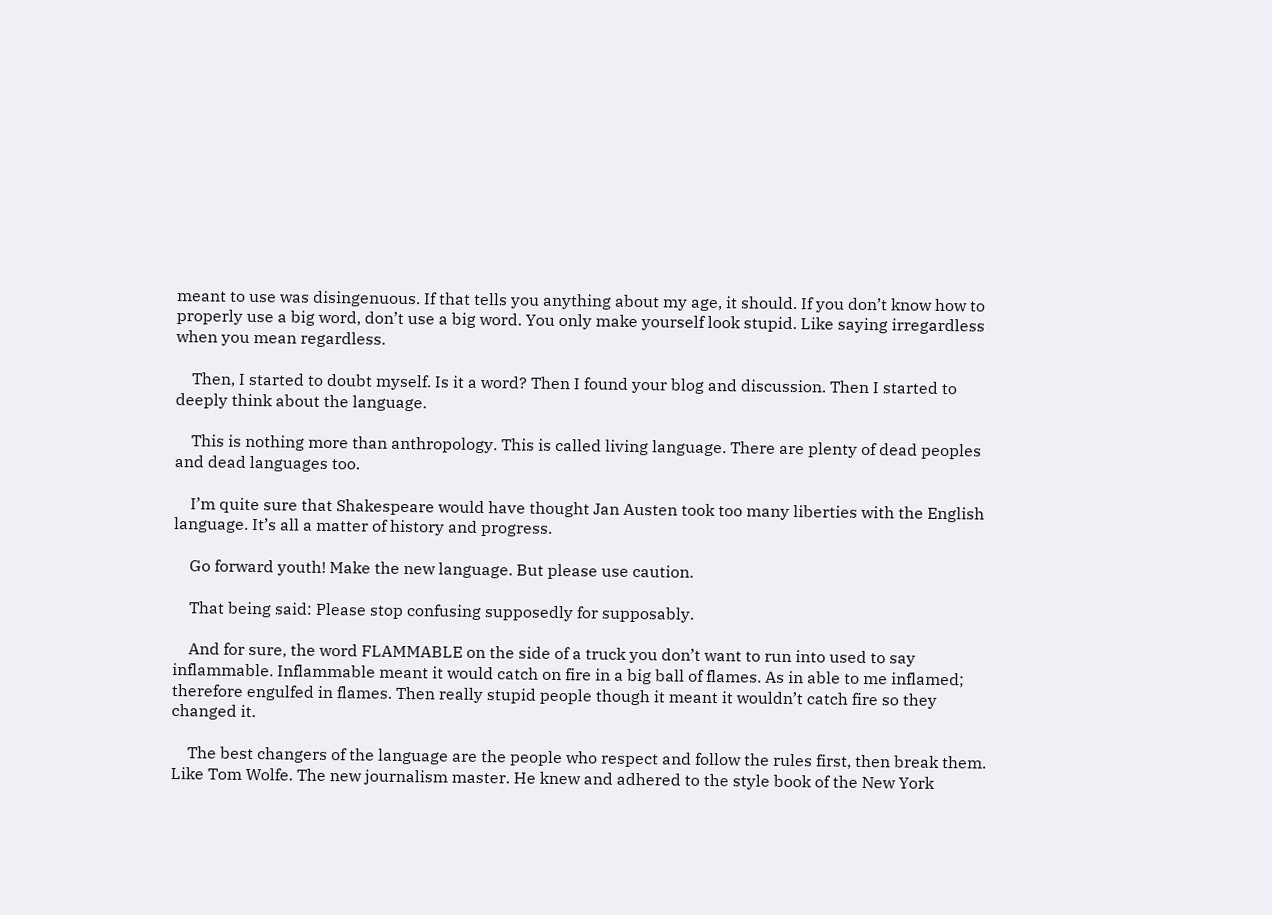meant to use was disingenuous. If that tells you anything about my age, it should. If you don’t know how to properly use a big word, don’t use a big word. You only make yourself look stupid. Like saying irregardless when you mean regardless.

    Then, I started to doubt myself. Is it a word? Then I found your blog and discussion. Then I started to deeply think about the language.

    This is nothing more than anthropology. This is called living language. There are plenty of dead peoples and dead languages too.

    I’m quite sure that Shakespeare would have thought Jan Austen took too many liberties with the English language. It’s all a matter of history and progress.

    Go forward youth! Make the new language. But please use caution.

    That being said: Please stop confusing supposedly for supposably.

    And for sure, the word FLAMMABLE on the side of a truck you don’t want to run into used to say inflammable. Inflammable meant it would catch on fire in a big ball of flames. As in able to me inflamed; therefore engulfed in flames. Then really stupid people though it meant it wouldn’t catch fire so they changed it.

    The best changers of the language are the people who respect and follow the rules first, then break them. Like Tom Wolfe. The new journalism master. He knew and adhered to the style book of the New York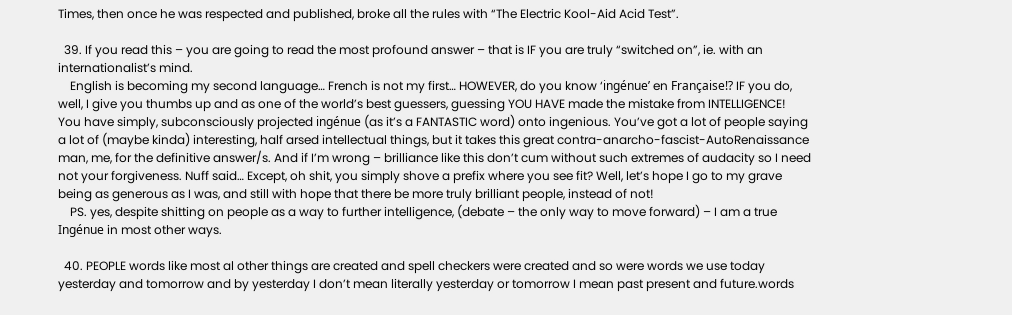Times, then once he was respected and published, broke all the rules with “The Electric Kool-Aid Acid Test”.

  39. If you read this – you are going to read the most profound answer – that is IF you are truly “switched on”, ie. with an internationalist’s mind.
    English is becoming my second language… French is not my first… HOWEVER, do you know ‘ingénue’ en Française!? IF you do, well, I give you thumbs up and as one of the world’s best guessers, guessing YOU HAVE made the mistake from INTELLIGENCE! You have simply, subconsciously projected ingénue (as it’s a FANTASTIC word) onto ingenious. You’ve got a lot of people saying a lot of (maybe kinda) interesting, half arsed intellectual things, but it takes this great contra-anarcho-fascist-AutoRenaissance man, me, for the definitive answer/s. And if I’m wrong – brilliance like this don’t cum without such extremes of audacity so I need not your forgiveness. Nuff said… Except, oh shit, you simply shove a prefix where you see fit? Well, let’s hope I go to my grave being as generous as I was, and still with hope that there be more truly brilliant people, instead of not!
    PS. yes, despite shitting on people as a way to further intelligence, (debate – the only way to move forward) – I am a true Ingénue in most other ways.

  40. PEOPLE words like most al other things are created and spell checkers were created and so were words we use today yesterday and tomorrow and by yesterday I don’t mean literally yesterday or tomorrow I mean past present and future.words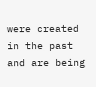were created in the past and are being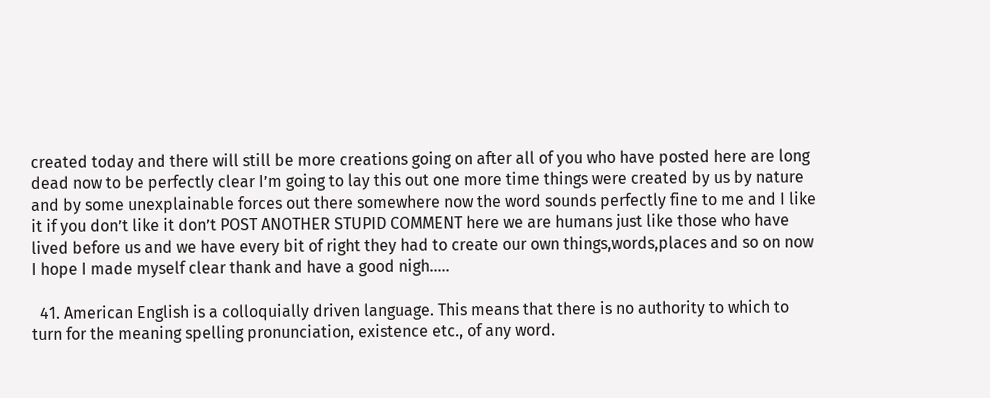created today and there will still be more creations going on after all of you who have posted here are long dead now to be perfectly clear I’m going to lay this out one more time things were created by us by nature and by some unexplainable forces out there somewhere now the word sounds perfectly fine to me and I like it if you don’t like it don’t POST ANOTHER STUPID COMMENT here we are humans just like those who have lived before us and we have every bit of right they had to create our own things,words,places and so on now I hope I made myself clear thank and have a good nigh…..

  41. American English is a colloquially driven language. This means that there is no authority to which to turn for the meaning spelling pronunciation, existence etc., of any word.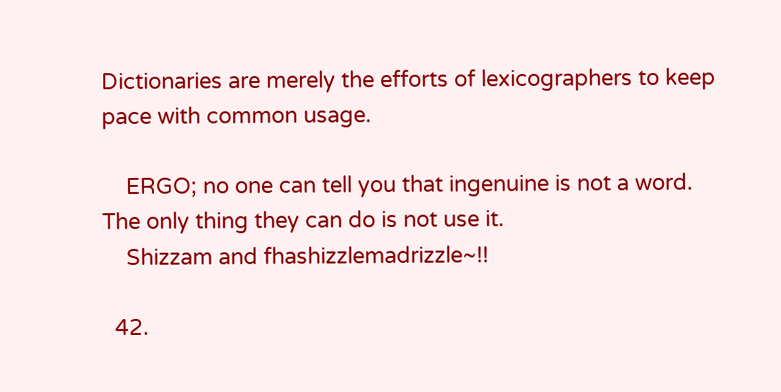Dictionaries are merely the efforts of lexicographers to keep pace with common usage.

    ERGO; no one can tell you that ingenuine is not a word. The only thing they can do is not use it.
    Shizzam and fhashizzlemadrizzle~!!

  42.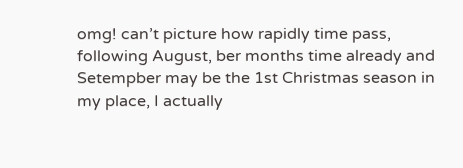omg! can’t picture how rapidly time pass, following August, ber months time already and Setempber may be the 1st Christmas season in my place, I actually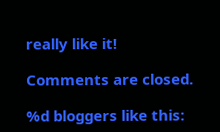really like it!

Comments are closed.

%d bloggers like this: